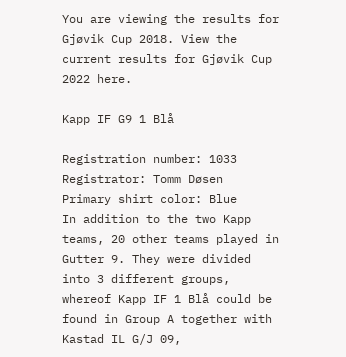You are viewing the results for Gjøvik Cup 2018. View the current results for Gjøvik Cup 2022 here.

Kapp IF G9 1 Blå

Registration number: 1033
Registrator: Tomm Døsen
Primary shirt color: Blue
In addition to the two Kapp teams, 20 other teams played in Gutter 9. They were divided into 3 different groups, whereof Kapp IF 1 Blå could be found in Group A together with Kastad IL G/J 09,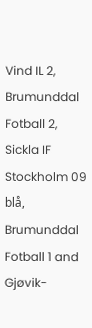Vind IL 2, Brumunddal Fotball 2, Sickla IF Stockholm 09 blå, Brumunddal Fotball 1 and Gjøvik-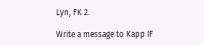Lyn, FK 2.

Write a message to Kapp IF